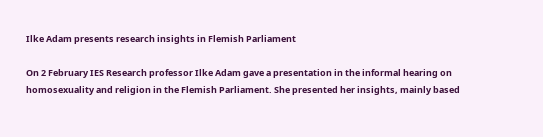Ilke Adam presents research insights in Flemish Parliament

On 2 February IES Research professor Ilke Adam gave a presentation in the informal hearing on homosexuality and religion in the Flemish Parliament. She presented her insights, mainly based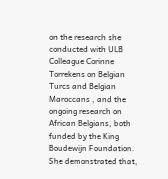on the research she conducted with ULB Colleague Corinne Torrekens on Belgian Turcs and Belgian Maroccans , and the ongoing research on African Belgians, both funded by the King Boudewijn Foundation. She demonstrated that,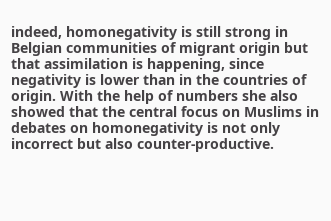indeed, homonegativity is still strong in Belgian communities of migrant origin but that assimilation is happening, since negativity is lower than in the countries of origin. With the help of numbers she also showed that the central focus on Muslims in debates on homonegativity is not only incorrect but also counter-productive.